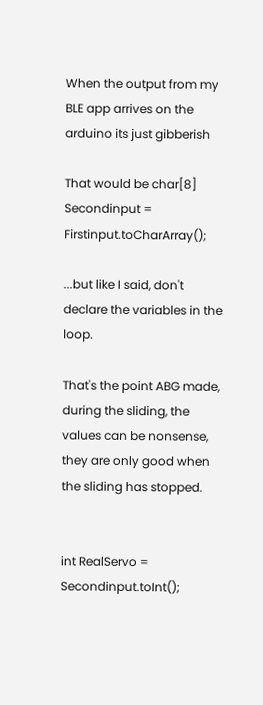When the output from my BLE app arrives on the arduino its just gibberish

That would be char[8] Secondinput = Firstinput.toCharArray();

...but like I said, don't declare the variables in the loop.

That's the point ABG made, during the sliding, the values can be nonsense, they are only good when the sliding has stopped.


int RealServo = Secondinput.toInt();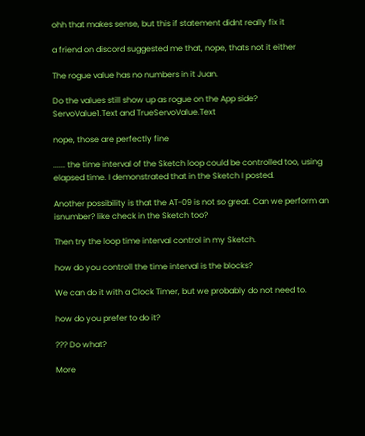ohh that makes sense, but this if statement didnt really fix it

a friend on discord suggested me that, nope, thats not it either

The rogue value has no numbers in it Juan.

Do the values still show up as rogue on the App side?
ServoValue1.Text and TrueServoValue.Text

nope, those are perfectly fine

...... the time interval of the Sketch loop could be controlled too, using elapsed time. I demonstrated that in the Sketch I posted.

Another possibility is that the AT-09 is not so great. Can we perform an isnumber? like check in the Sketch too?

Then try the loop time interval control in my Sketch.

how do you controll the time interval is the blocks?

We can do it with a Clock Timer, but we probably do not need to.

how do you prefer to do it?

??? Do what?

More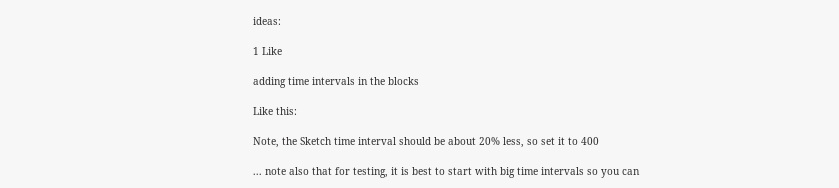ideas:

1 Like

adding time intervals in the blocks

Like this:

Note, the Sketch time interval should be about 20% less, so set it to 400

... note also that for testing, it is best to start with big time intervals so you can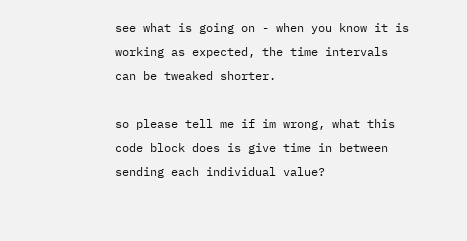see what is going on - when you know it is working as expected, the time intervals can be tweaked shorter.

so please tell me if im wrong, what this code block does is give time in between sending each individual value?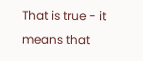That is true - it means that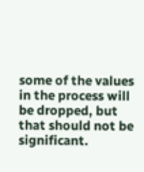some of the values in the process will be dropped, but that should not be significant.